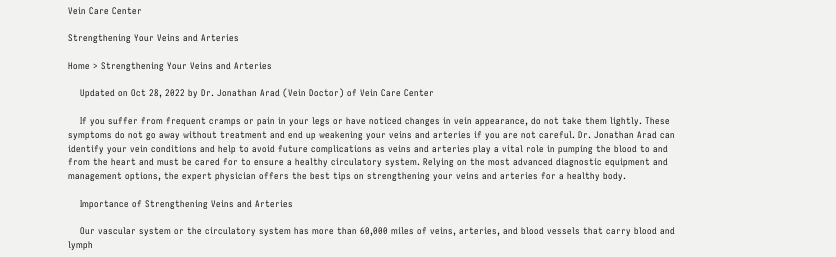Vein Care Center

Strengthening Your Veins and Arteries

Home > Strengthening Your Veins and Arteries

    Updated on Oct 28, 2022 by Dr. Jonathan Arad (Vein Doctor) of Vein Care Center

    If you suffer from frequent cramps or pain in your legs or have noticed changes in vein appearance, do not take them lightly. These symptoms do not go away without treatment and end up weakening your veins and arteries if you are not careful. Dr. Jonathan Arad can identify your vein conditions and help to avoid future complications as veins and arteries play a vital role in pumping the blood to and from the heart and must be cared for to ensure a healthy circulatory system. Relying on the most advanced diagnostic equipment and management options, the expert physician offers the best tips on strengthening your veins and arteries for a healthy body.

    Importance of Strengthening Veins and Arteries

    Our vascular system or the circulatory system has more than 60,000 miles of veins, arteries, and blood vessels that carry blood and lymph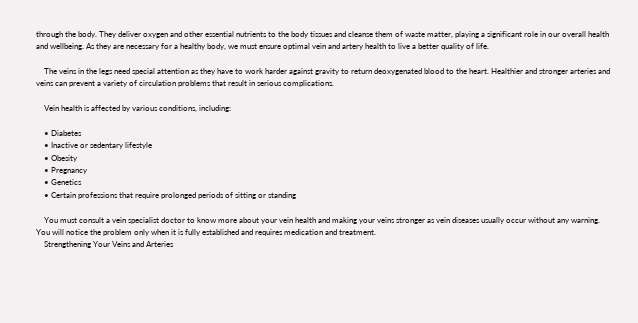through the body. They deliver oxygen and other essential nutrients to the body tissues and cleanse them of waste matter, playing a significant role in our overall health and wellbeing. As they are necessary for a healthy body, we must ensure optimal vein and artery health to live a better quality of life.

    The veins in the legs need special attention as they have to work harder against gravity to return deoxygenated blood to the heart. Healthier and stronger arteries and veins can prevent a variety of circulation problems that result in serious complications.

    Vein health is affected by various conditions, including:

    • Diabetes
    • Inactive or sedentary lifestyle
    • Obesity
    • Pregnancy
    • Genetics
    • Certain professions that require prolonged periods of sitting or standing

    You must consult a vein specialist doctor to know more about your vein health and making your veins stronger as vein diseases usually occur without any warning. You will notice the problem only when it is fully established and requires medication and treatment.
    Strengthening Your Veins and Arteries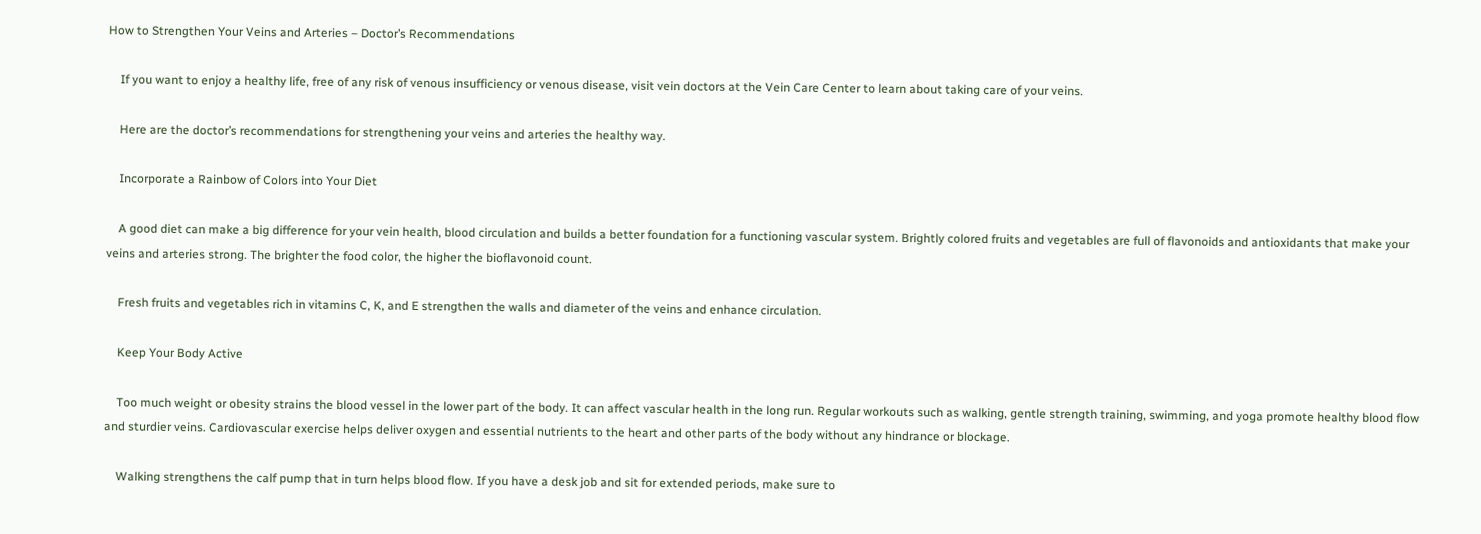How to Strengthen Your Veins and Arteries – Doctor’s Recommendations

    If you want to enjoy a healthy life, free of any risk of venous insufficiency or venous disease, visit vein doctors at the Vein Care Center to learn about taking care of your veins.

    Here are the doctor’s recommendations for strengthening your veins and arteries the healthy way.

    Incorporate a Rainbow of Colors into Your Diet

    A good diet can make a big difference for your vein health, blood circulation and builds a better foundation for a functioning vascular system. Brightly colored fruits and vegetables are full of flavonoids and antioxidants that make your veins and arteries strong. The brighter the food color, the higher the bioflavonoid count.

    Fresh fruits and vegetables rich in vitamins C, K, and E strengthen the walls and diameter of the veins and enhance circulation.

    Keep Your Body Active

    Too much weight or obesity strains the blood vessel in the lower part of the body. It can affect vascular health in the long run. Regular workouts such as walking, gentle strength training, swimming, and yoga promote healthy blood flow and sturdier veins. Cardiovascular exercise helps deliver oxygen and essential nutrients to the heart and other parts of the body without any hindrance or blockage.

    Walking strengthens the calf pump that in turn helps blood flow. If you have a desk job and sit for extended periods, make sure to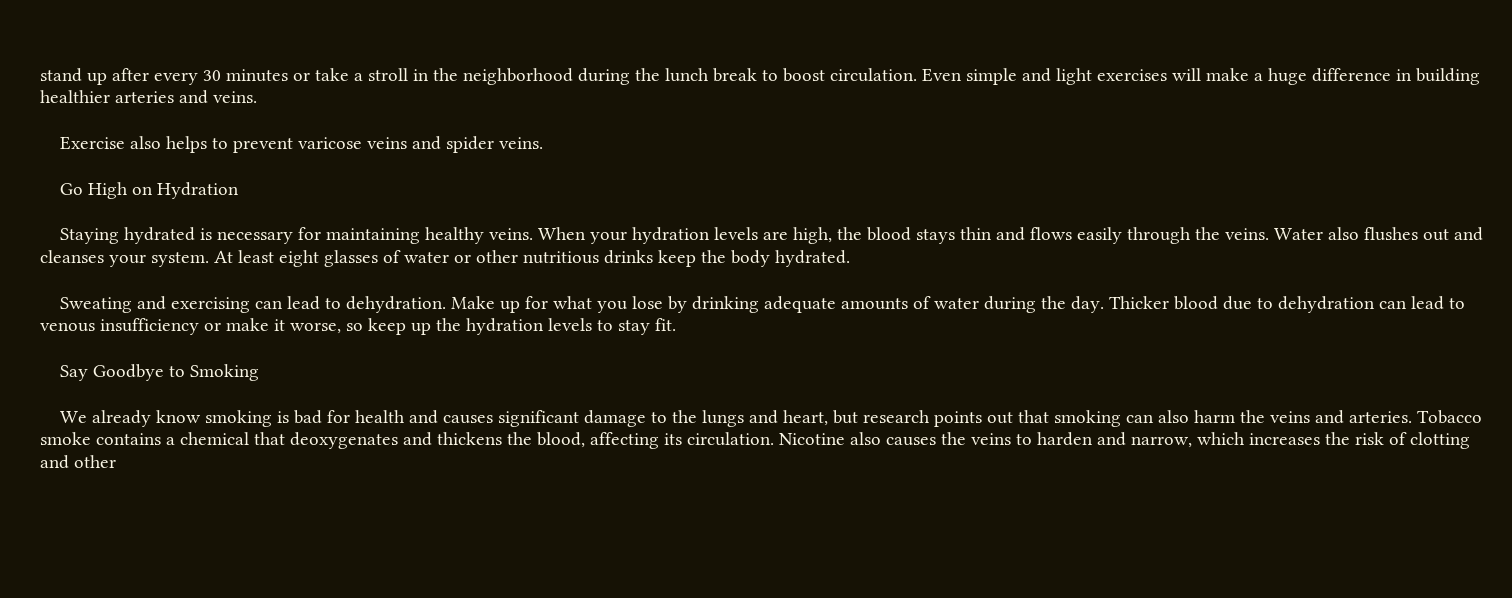stand up after every 30 minutes or take a stroll in the neighborhood during the lunch break to boost circulation. Even simple and light exercises will make a huge difference in building healthier arteries and veins.

    Exercise also helps to prevent varicose veins and spider veins.

    Go High on Hydration

    Staying hydrated is necessary for maintaining healthy veins. When your hydration levels are high, the blood stays thin and flows easily through the veins. Water also flushes out and cleanses your system. At least eight glasses of water or other nutritious drinks keep the body hydrated.

    Sweating and exercising can lead to dehydration. Make up for what you lose by drinking adequate amounts of water during the day. Thicker blood due to dehydration can lead to venous insufficiency or make it worse, so keep up the hydration levels to stay fit.

    Say Goodbye to Smoking

    We already know smoking is bad for health and causes significant damage to the lungs and heart, but research points out that smoking can also harm the veins and arteries. Tobacco smoke contains a chemical that deoxygenates and thickens the blood, affecting its circulation. Nicotine also causes the veins to harden and narrow, which increases the risk of clotting and other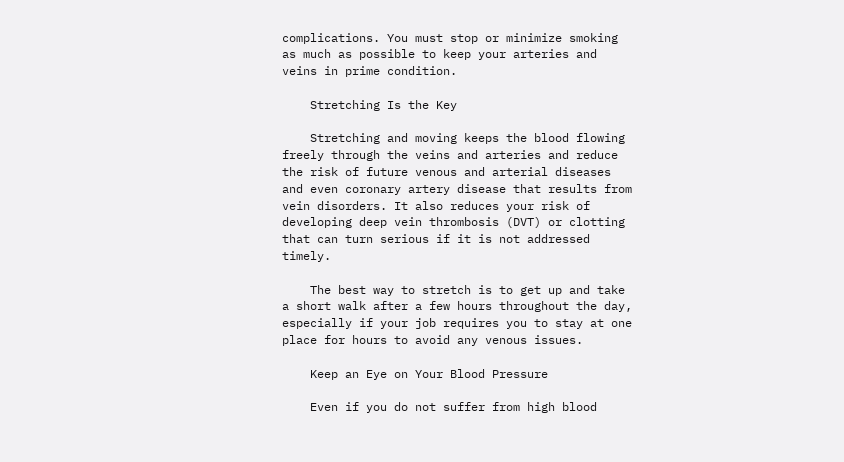complications. You must stop or minimize smoking as much as possible to keep your arteries and veins in prime condition.

    Stretching Is the Key

    Stretching and moving keeps the blood flowing freely through the veins and arteries and reduce the risk of future venous and arterial diseases and even coronary artery disease that results from vein disorders. It also reduces your risk of developing deep vein thrombosis (DVT) or clotting that can turn serious if it is not addressed timely.

    The best way to stretch is to get up and take a short walk after a few hours throughout the day, especially if your job requires you to stay at one place for hours to avoid any venous issues.

    Keep an Eye on Your Blood Pressure

    Even if you do not suffer from high blood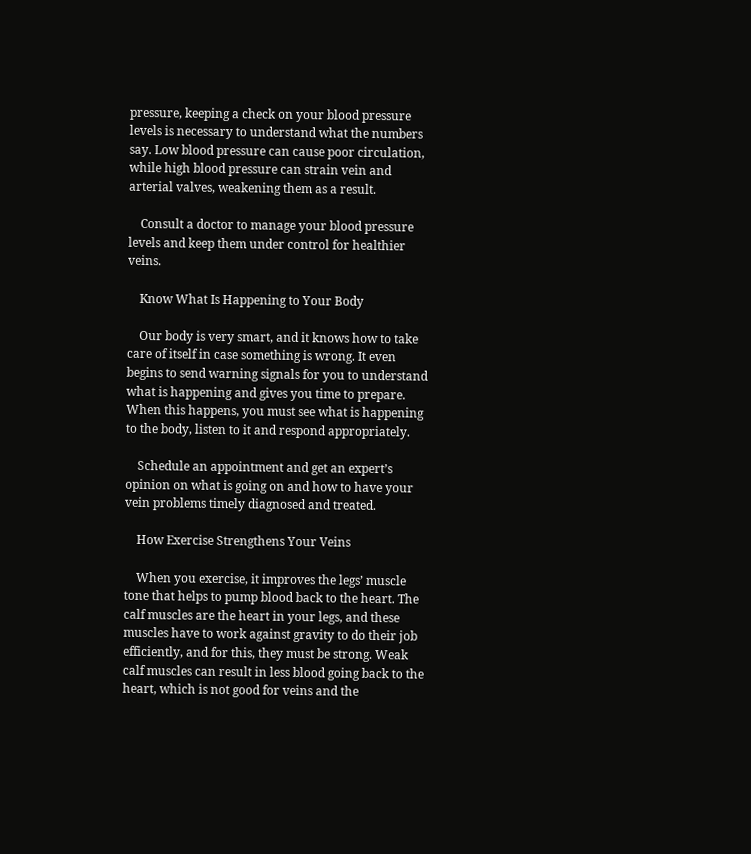pressure, keeping a check on your blood pressure levels is necessary to understand what the numbers say. Low blood pressure can cause poor circulation, while high blood pressure can strain vein and arterial valves, weakening them as a result.

    Consult a doctor to manage your blood pressure levels and keep them under control for healthier veins.

    Know What Is Happening to Your Body

    Our body is very smart, and it knows how to take care of itself in case something is wrong. It even begins to send warning signals for you to understand what is happening and gives you time to prepare. When this happens, you must see what is happening to the body, listen to it and respond appropriately.

    Schedule an appointment and get an expert’s opinion on what is going on and how to have your vein problems timely diagnosed and treated.

    How Exercise Strengthens Your Veins

    When you exercise, it improves the legs’ muscle tone that helps to pump blood back to the heart. The calf muscles are the heart in your legs, and these muscles have to work against gravity to do their job efficiently, and for this, they must be strong. Weak calf muscles can result in less blood going back to the heart, which is not good for veins and the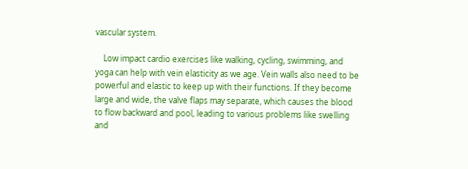vascular system.

    Low impact cardio exercises like walking, cycling, swimming, and yoga can help with vein elasticity as we age. Vein walls also need to be powerful and elastic to keep up with their functions. If they become large and wide, the valve flaps may separate, which causes the blood to flow backward and pool, leading to various problems like swelling and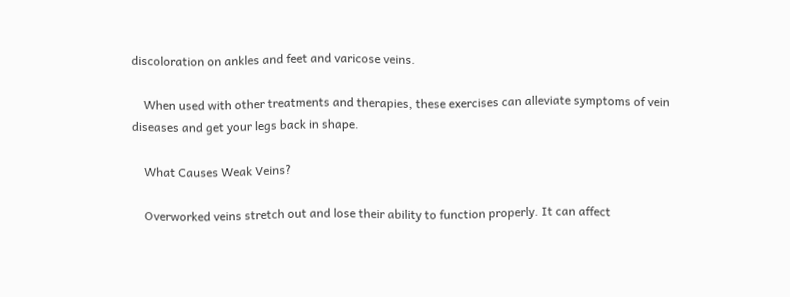discoloration on ankles and feet and varicose veins.

    When used with other treatments and therapies, these exercises can alleviate symptoms of vein diseases and get your legs back in shape.

    What Causes Weak Veins?

    Overworked veins stretch out and lose their ability to function properly. It can affect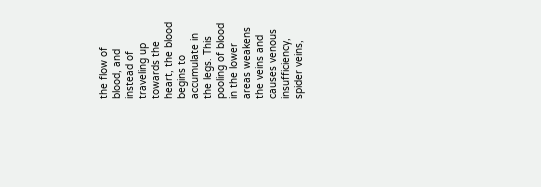the flow of blood, and instead of traveling up towards the heart, the blood begins to accumulate in the legs. This pooling of blood in the lower areas weakens the veins and causes venous insufficiency, spider veins,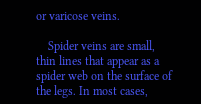or varicose veins.

    Spider veins are small, thin lines that appear as a spider web on the surface of the legs. In most cases,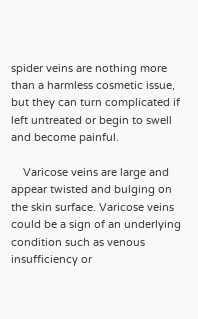spider veins are nothing more than a harmless cosmetic issue, but they can turn complicated if left untreated or begin to swell and become painful.

    Varicose veins are large and appear twisted and bulging on the skin surface. Varicose veins could be a sign of an underlying condition such as venous insufficiency or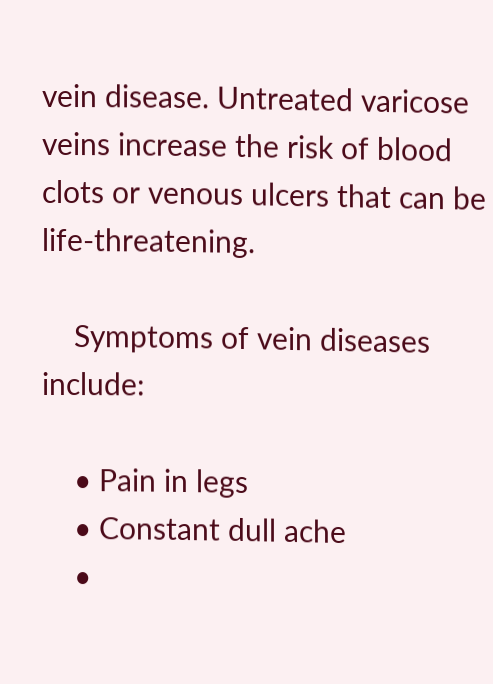vein disease. Untreated varicose veins increase the risk of blood clots or venous ulcers that can be life-threatening.

    Symptoms of vein diseases include:

    • Pain in legs
    • Constant dull ache
    •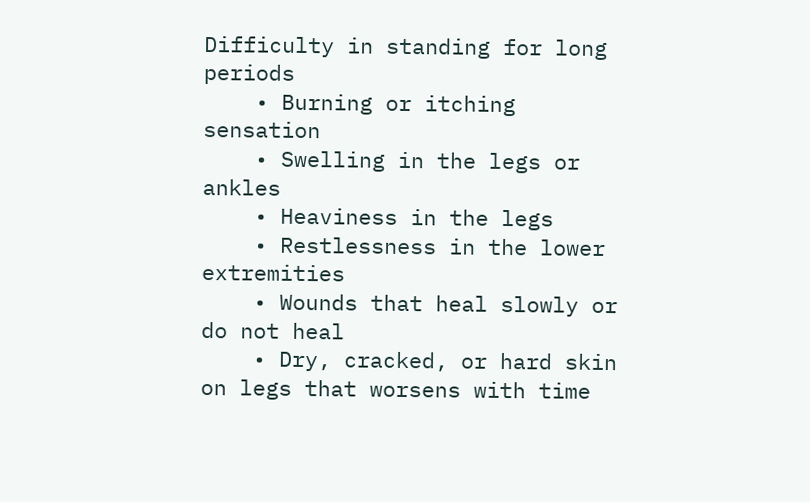Difficulty in standing for long periods
    • Burning or itching sensation
    • Swelling in the legs or ankles
    • Heaviness in the legs
    • Restlessness in the lower extremities
    • Wounds that heal slowly or do not heal
    • Dry, cracked, or hard skin on legs that worsens with time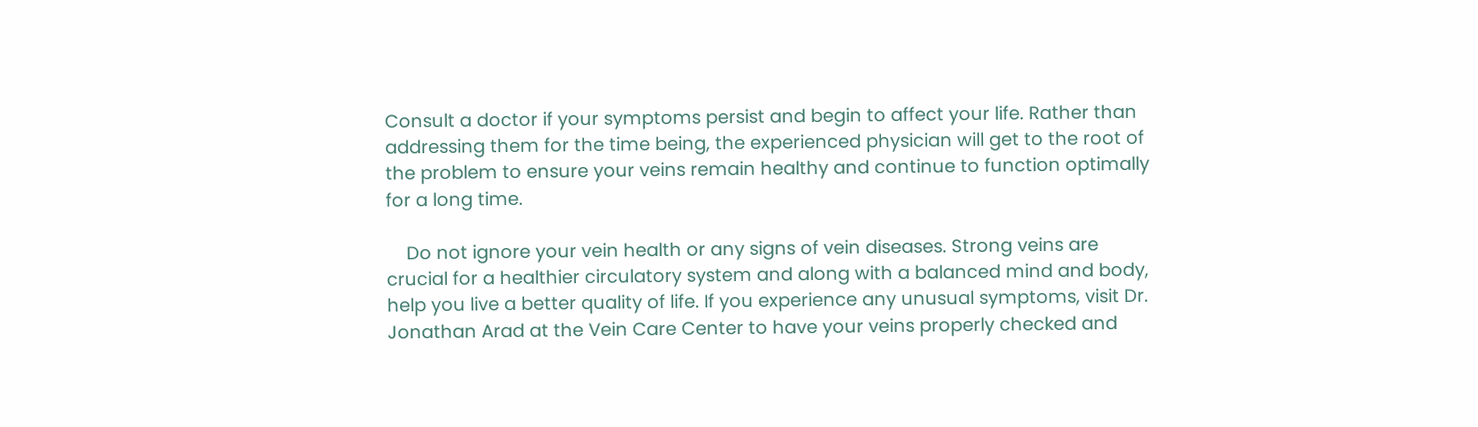Consult a doctor if your symptoms persist and begin to affect your life. Rather than addressing them for the time being, the experienced physician will get to the root of the problem to ensure your veins remain healthy and continue to function optimally for a long time.

    Do not ignore your vein health or any signs of vein diseases. Strong veins are crucial for a healthier circulatory system and along with a balanced mind and body, help you live a better quality of life. If you experience any unusual symptoms, visit Dr. Jonathan Arad at the Vein Care Center to have your veins properly checked and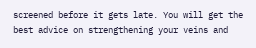screened before it gets late. You will get the best advice on strengthening your veins and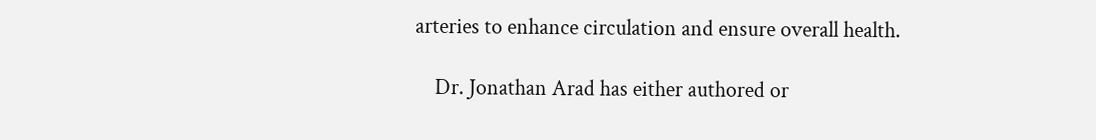arteries to enhance circulation and ensure overall health.

    Dr. Jonathan Arad has either authored or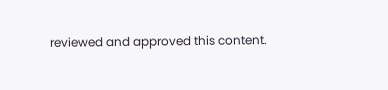reviewed and approved this content.